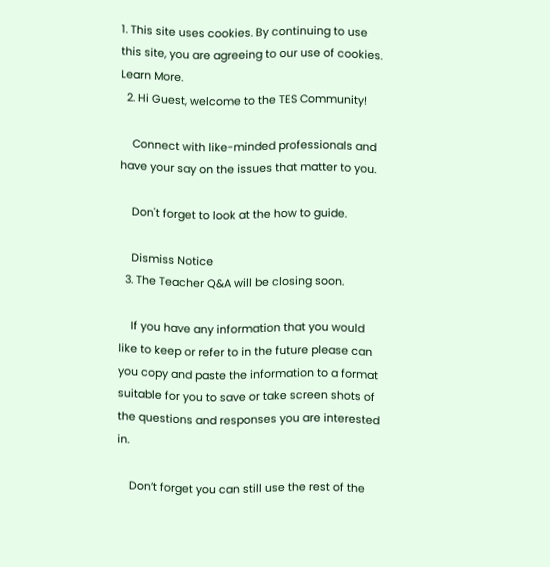1. This site uses cookies. By continuing to use this site, you are agreeing to our use of cookies. Learn More.
  2. Hi Guest, welcome to the TES Community!

    Connect with like-minded professionals and have your say on the issues that matter to you.

    Don't forget to look at the how to guide.

    Dismiss Notice
  3. The Teacher Q&A will be closing soon.

    If you have any information that you would like to keep or refer to in the future please can you copy and paste the information to a format suitable for you to save or take screen shots of the questions and responses you are interested in.

    Don’t forget you can still use the rest of the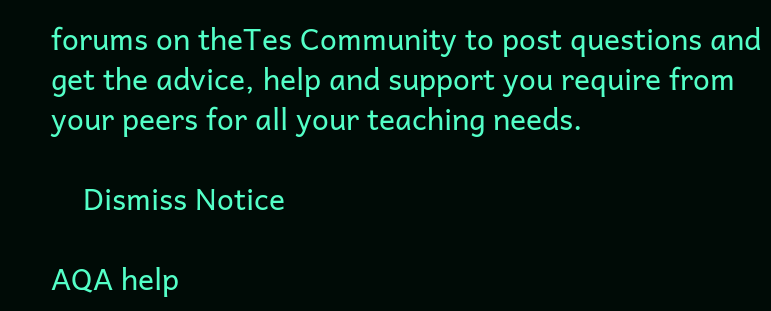forums on theTes Community to post questions and get the advice, help and support you require from your peers for all your teaching needs.

    Dismiss Notice

AQA help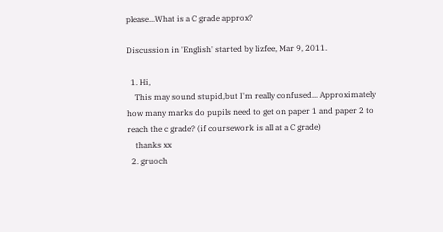please...What is a C grade approx?

Discussion in 'English' started by lizfee, Mar 9, 2011.

  1. Hi,
    This may sound stupid,but I'm really confused... Approximately how many marks do pupils need to get on paper 1 and paper 2 to reach the c grade? (if coursework is all at a C grade)
    thanks xx
  2. gruoch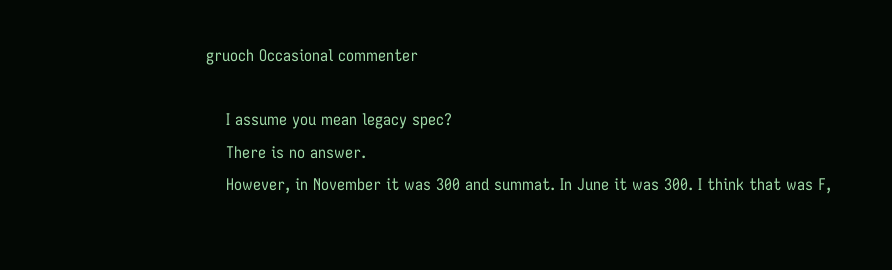gruoch Occasional commenter

    I assume you mean legacy spec?
    There is no answer.
    However, in November it was 300 and summat. In June it was 300. I think that was F,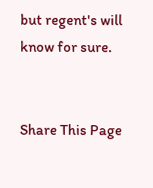but regent's will know for sure.


Share This Page